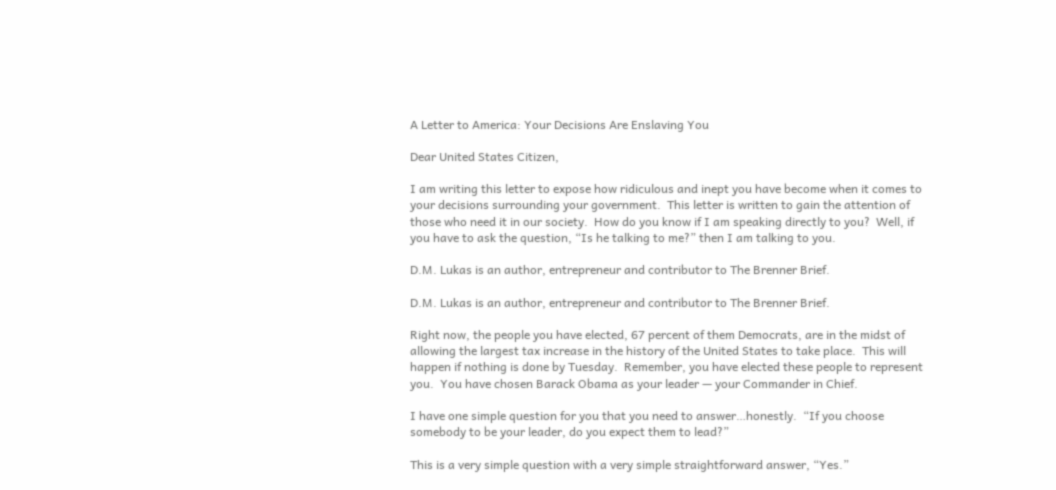A Letter to America: Your Decisions Are Enslaving You

Dear United States Citizen,

I am writing this letter to expose how ridiculous and inept you have become when it comes to your decisions surrounding your government.  This letter is written to gain the attention of those who need it in our society.  How do you know if I am speaking directly to you?  Well, if you have to ask the question, “Is he talking to me?” then I am talking to you.

D.M. Lukas is an author, entrepreneur and contributor to The Brenner Brief.

D.M. Lukas is an author, entrepreneur and contributor to The Brenner Brief.

Right now, the people you have elected, 67 percent of them Democrats, are in the midst of allowing the largest tax increase in the history of the United States to take place.  This will happen if nothing is done by Tuesday.  Remember, you have elected these people to represent you.  You have chosen Barack Obama as your leader — your Commander in Chief.

I have one simple question for you that you need to answer…honestly.  “If you choose somebody to be your leader, do you expect them to lead?”

This is a very simple question with a very simple straightforward answer, “Yes.”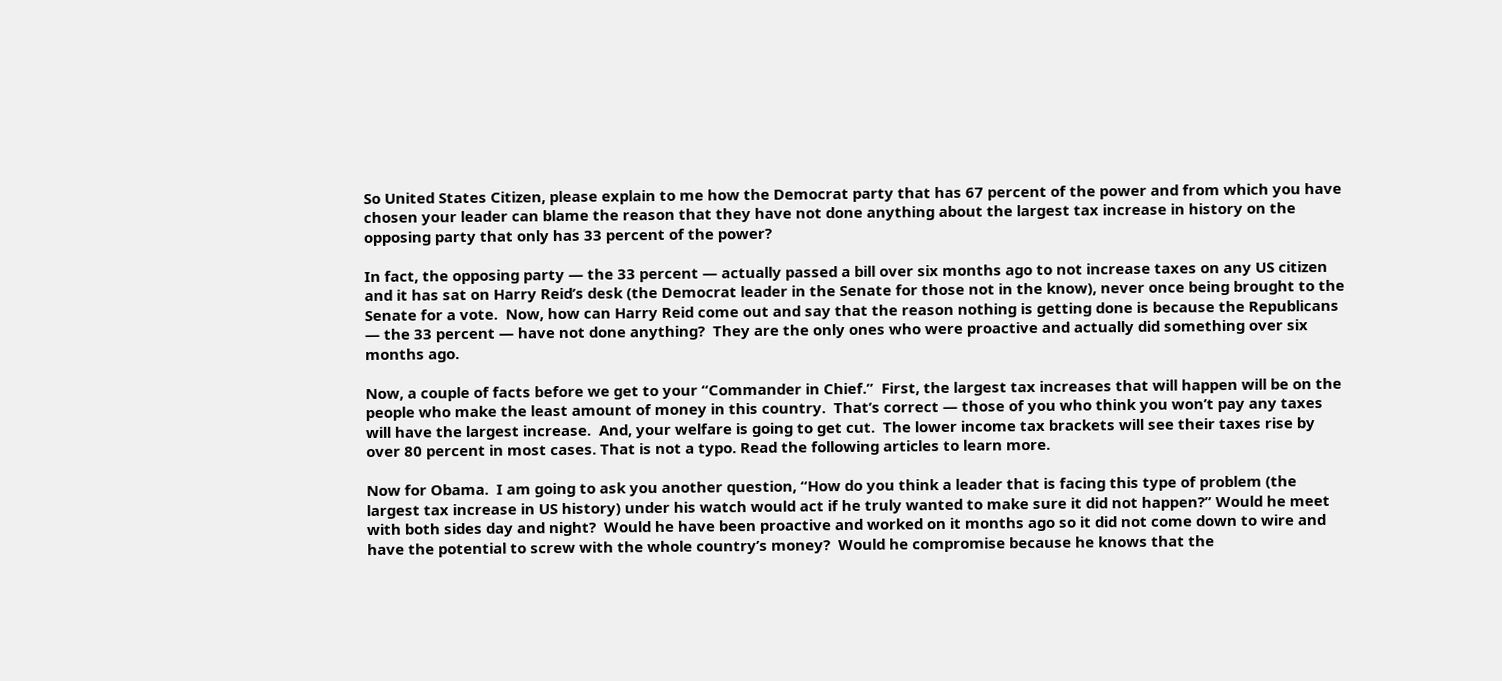So United States Citizen, please explain to me how the Democrat party that has 67 percent of the power and from which you have chosen your leader can blame the reason that they have not done anything about the largest tax increase in history on the opposing party that only has 33 percent of the power?

In fact, the opposing party — the 33 percent — actually passed a bill over six months ago to not increase taxes on any US citizen and it has sat on Harry Reid’s desk (the Democrat leader in the Senate for those not in the know), never once being brought to the Senate for a vote.  Now, how can Harry Reid come out and say that the reason nothing is getting done is because the Republicans — the 33 percent — have not done anything?  They are the only ones who were proactive and actually did something over six months ago.

Now, a couple of facts before we get to your “Commander in Chief.”  First, the largest tax increases that will happen will be on the people who make the least amount of money in this country.  That’s correct — those of you who think you won’t pay any taxes will have the largest increase.  And, your welfare is going to get cut.  The lower income tax brackets will see their taxes rise by over 80 percent in most cases. That is not a typo. Read the following articles to learn more.

Now for Obama.  I am going to ask you another question, “How do you think a leader that is facing this type of problem (the largest tax increase in US history) under his watch would act if he truly wanted to make sure it did not happen?” Would he meet with both sides day and night?  Would he have been proactive and worked on it months ago so it did not come down to wire and have the potential to screw with the whole country’s money?  Would he compromise because he knows that the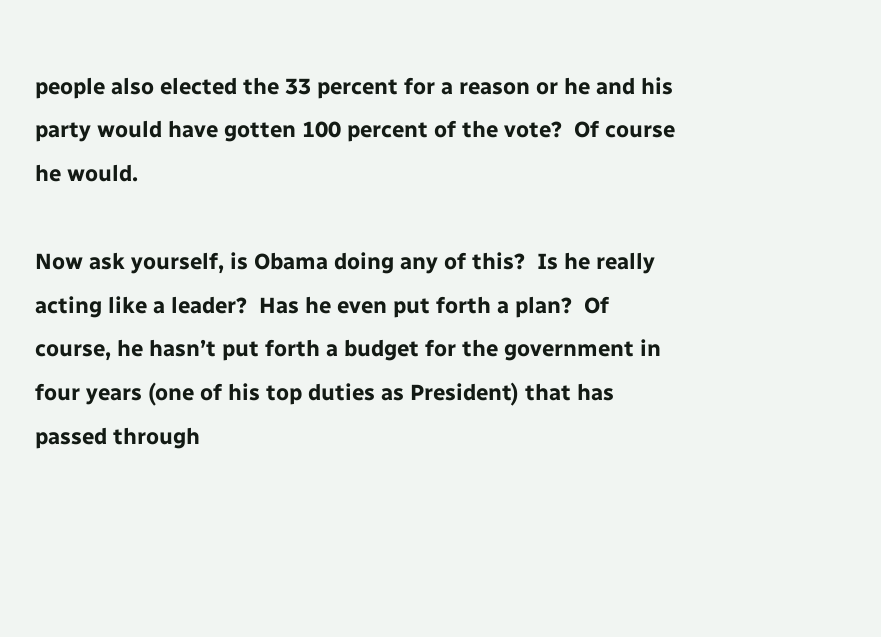people also elected the 33 percent for a reason or he and his party would have gotten 100 percent of the vote?  Of course he would.

Now ask yourself, is Obama doing any of this?  Is he really acting like a leader?  Has he even put forth a plan?  Of course, he hasn’t put forth a budget for the government in four years (one of his top duties as President) that has passed through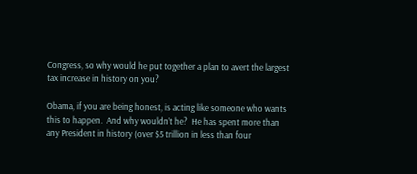Congress, so why would he put together a plan to avert the largest tax increase in history on you?

Obama, if you are being honest, is acting like someone who wants this to happen.  And why wouldn’t he?  He has spent more than any President in history (over $5 trillion in less than four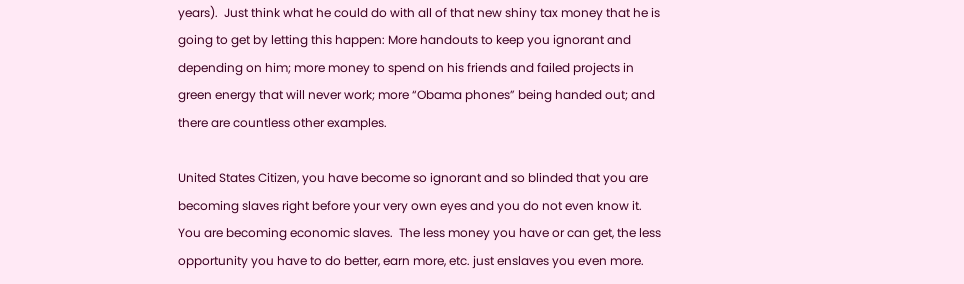years).  Just think what he could do with all of that new shiny tax money that he is going to get by letting this happen: More handouts to keep you ignorant and depending on him; more money to spend on his friends and failed projects in green energy that will never work; more “Obama phones” being handed out; and there are countless other examples.

United States Citizen, you have become so ignorant and so blinded that you are becoming slaves right before your very own eyes and you do not even know it.  You are becoming economic slaves.  The less money you have or can get, the less opportunity you have to do better, earn more, etc. just enslaves you even more.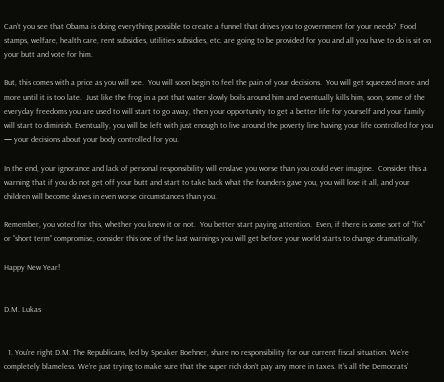Can’t you see that Obama is doing everything possible to create a funnel that drives you to government for your needs?  Food stamps, welfare, health care, rent subsidies, utilities subsidies, etc. are going to be provided for you and all you have to do is sit on your butt and vote for him.

But, this comes with a price as you will see.  You will soon begin to feel the pain of your decisions.  You will get squeezed more and more until it is too late.  Just like the frog in a pot that water slowly boils around him and eventually kills him, soon, some of the everyday freedoms you are used to will start to go away, then your opportunity to get a better life for yourself and your family will start to diminish. Eventually, you will be left with just enough to live around the poverty line having your life controlled for you — your decisions about your body controlled for you.

In the end, your ignorance and lack of personal responsibility will enslave you worse than you could ever imagine.  Consider this a warning that if you do not get off your butt and start to take back what the founders gave you, you will lose it all, and your children will become slaves in even worse circumstances than you.

Remember, you voted for this, whether you knew it or not.  You better start paying attention.  Even, if there is some sort of “fix” or “short term” compromise, consider this one of the last warnings you will get before your world starts to change dramatically.

Happy New Year!


D.M. Lukas


  1. You’re right D.M. The Republicans, led by Speaker Boehner, share no responsibility for our current fiscal situation. We’re completely blameless. We’re just trying to make sure that the super rich don’t pay any more in taxes. It’s all the Democrats’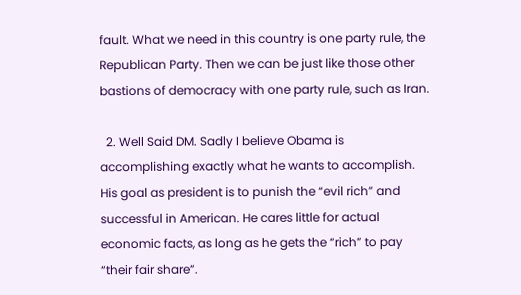fault. What we need in this country is one party rule, the Republican Party. Then we can be just like those other bastions of democracy with one party rule, such as Iran.

  2. Well Said DM. Sadly I believe Obama is accomplishing exactly what he wants to accomplish. His goal as president is to punish the “evil rich” and successful in American. He cares little for actual economic facts, as long as he gets the “rich” to pay “their fair share”.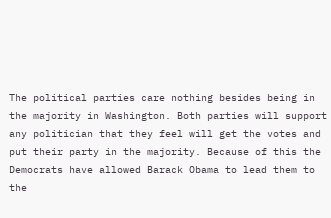The political parties care nothing besides being in the majority in Washington. Both parties will support any politician that they feel will get the votes and put their party in the majority. Because of this the Democrats have allowed Barack Obama to lead them to the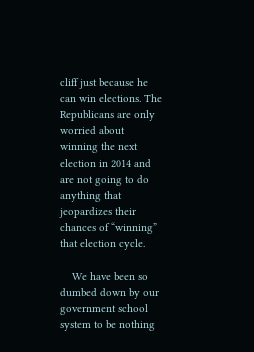cliff just because he can win elections. The Republicans are only worried about winning the next election in 2014 and are not going to do anything that jeopardizes their chances of “winning” that election cycle.

    We have been so dumbed down by our government school system to be nothing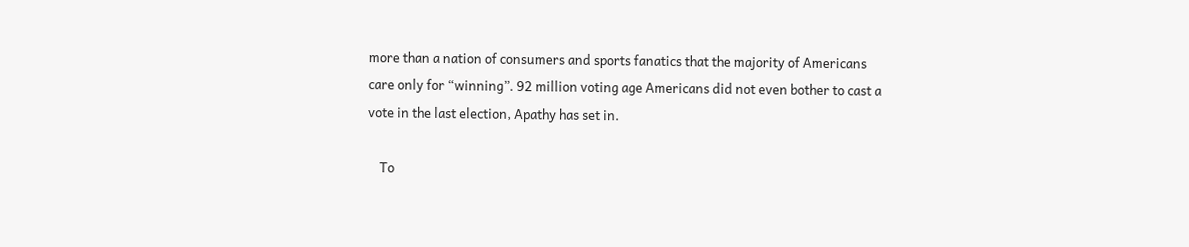more than a nation of consumers and sports fanatics that the majority of Americans care only for “winning”. 92 million voting age Americans did not even bother to cast a vote in the last election, Apathy has set in.

    To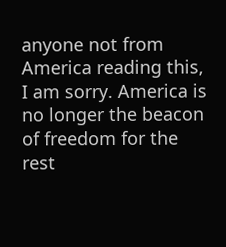anyone not from America reading this, I am sorry. America is no longer the beacon of freedom for the rest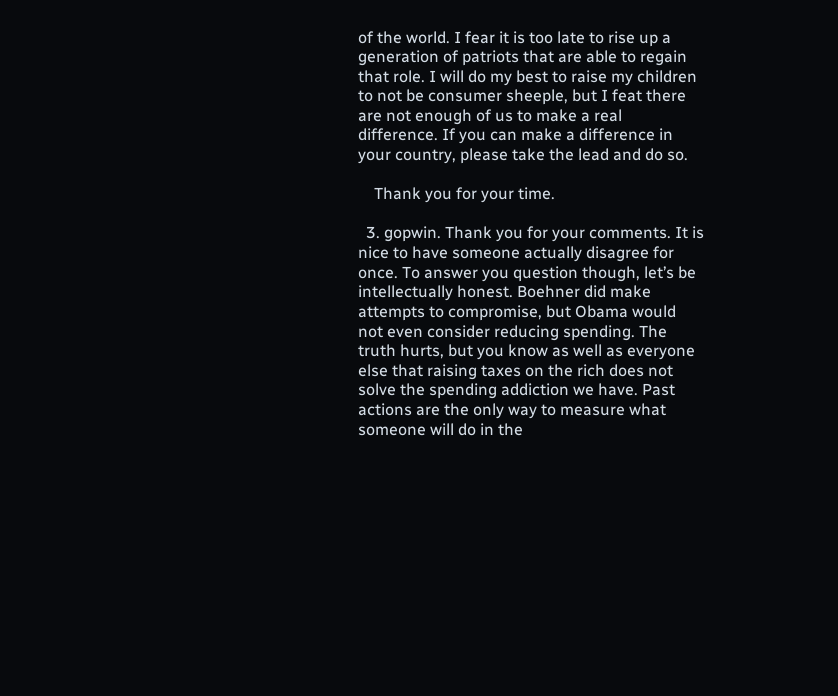of the world. I fear it is too late to rise up a generation of patriots that are able to regain that role. I will do my best to raise my children to not be consumer sheeple, but I feat there are not enough of us to make a real difference. If you can make a difference in your country, please take the lead and do so.

    Thank you for your time.

  3. gopwin. Thank you for your comments. It is nice to have someone actually disagree for once. To answer you question though, let’s be intellectually honest. Boehner did make attempts to compromise, but Obama would not even consider reducing spending. The truth hurts, but you know as well as everyone else that raising taxes on the rich does not solve the spending addiction we have. Past actions are the only way to measure what someone will do in the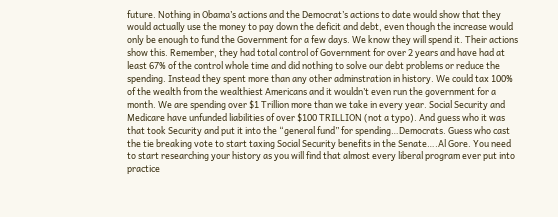future. Nothing in Obama’s actions and the Democrat’s actions to date would show that they would actually use the money to pay down the deficit and debt, even though the increase would only be enough to fund the Government for a few days. We know they will spend it. Their actions show this. Remember, they had total control of Government for over 2 years and have had at least 67% of the control whole time and did nothing to solve our debt problems or reduce the spending. Instead they spent more than any other adminstration in history. We could tax 100% of the wealth from the wealthiest Americans and it wouldn’t even run the government for a month. We are spending over $1 Trillion more than we take in every year. Social Security and Medicare have unfunded liabilities of over $100 TRILLION (not a typo). And guess who it was that took Security and put it into the “general fund” for spending…Democrats. Guess who cast the tie breaking vote to start taxing Social Security benefits in the Senate….Al Gore. You need to start researching your history as you will find that almost every liberal program ever put into practice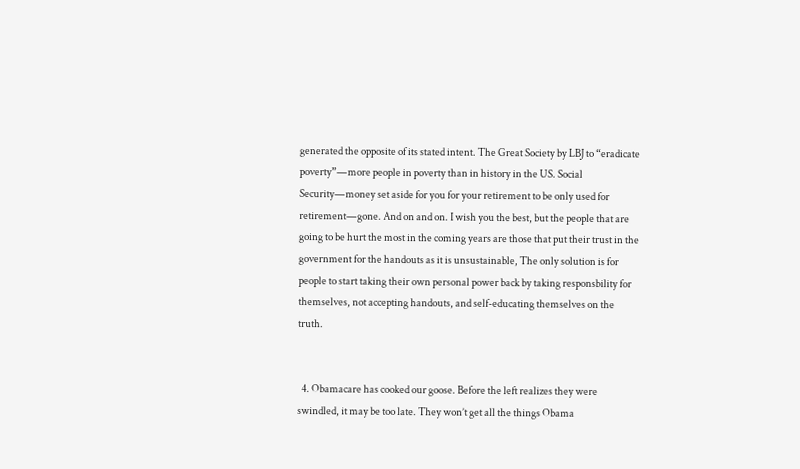generated the opposite of its stated intent. The Great Society by LBJ to “eradicate poverty”—more people in poverty than in history in the US. Social Security—money set aside for you for your retirement to be only used for retirement—gone. And on and on. I wish you the best, but the people that are going to be hurt the most in the coming years are those that put their trust in the government for the handouts as it is unsustainable, The only solution is for people to start taking their own personal power back by taking responsbility for themselves, not accepting handouts, and self-educating themselves on the truth.


  4. Obamacare has cooked our goose. Before the left realizes they were swindled, it may be too late. They won’t get all the things Obama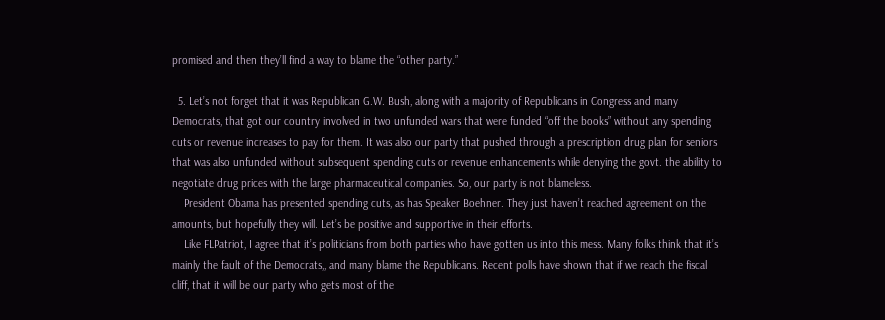promised and then they’ll find a way to blame the “other party.”

  5. Let’s not forget that it was Republican G.W. Bush, along with a majority of Republicans in Congress and many Democrats, that got our country involved in two unfunded wars that were funded “off the books” without any spending cuts or revenue increases to pay for them. It was also our party that pushed through a prescription drug plan for seniors that was also unfunded without subsequent spending cuts or revenue enhancements while denying the govt. the ability to negotiate drug prices with the large pharmaceutical companies. So, our party is not blameless.
    President Obama has presented spending cuts, as has Speaker Boehner. They just haven’t reached agreement on the amounts, but hopefully they will. Let’s be positive and supportive in their efforts.
    Like FLPatriot, I agree that it’s politicians from both parties who have gotten us into this mess. Many folks think that it’s mainly the fault of the Democrats,, and many blame the Republicans. Recent polls have shown that if we reach the fiscal cliff, that it will be our party who gets most of the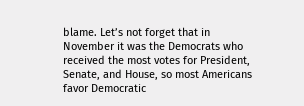blame. Let’s not forget that in November it was the Democrats who received the most votes for President, Senate, and House, so most Americans favor Democratic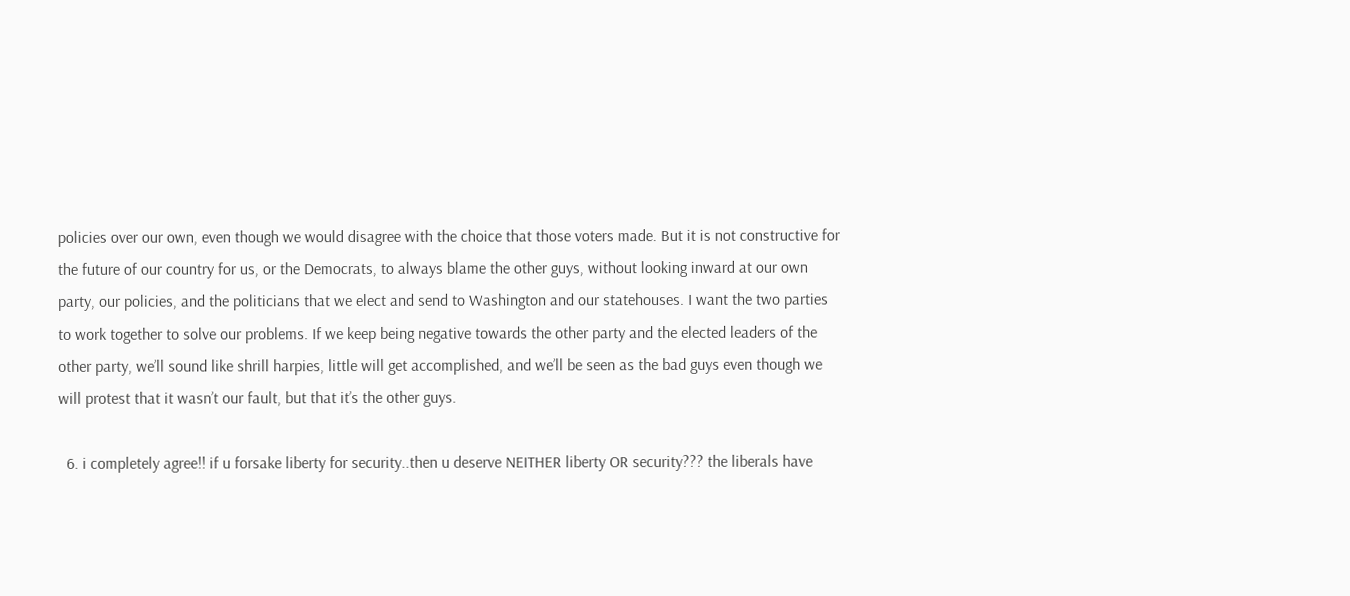policies over our own, even though we would disagree with the choice that those voters made. But it is not constructive for the future of our country for us, or the Democrats, to always blame the other guys, without looking inward at our own party, our policies, and the politicians that we elect and send to Washington and our statehouses. I want the two parties to work together to solve our problems. If we keep being negative towards the other party and the elected leaders of the other party, we’ll sound like shrill harpies, little will get accomplished, and we’ll be seen as the bad guys even though we will protest that it wasn’t our fault, but that it’s the other guys.

  6. i completely agree!! if u forsake liberty for security..then u deserve NEITHER liberty OR security??? the liberals have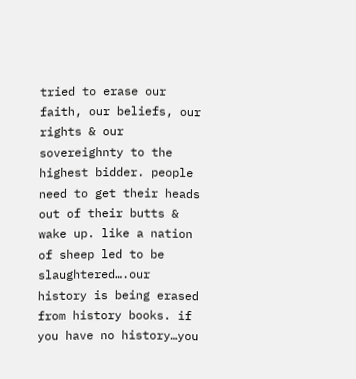tried to erase our faith, our beliefs, our rights & our sovereighnty to the highest bidder. people need to get their heads out of their butts & wake up. like a nation of sheep led to be slaughtered….our history is being erased from history books. if you have no history…you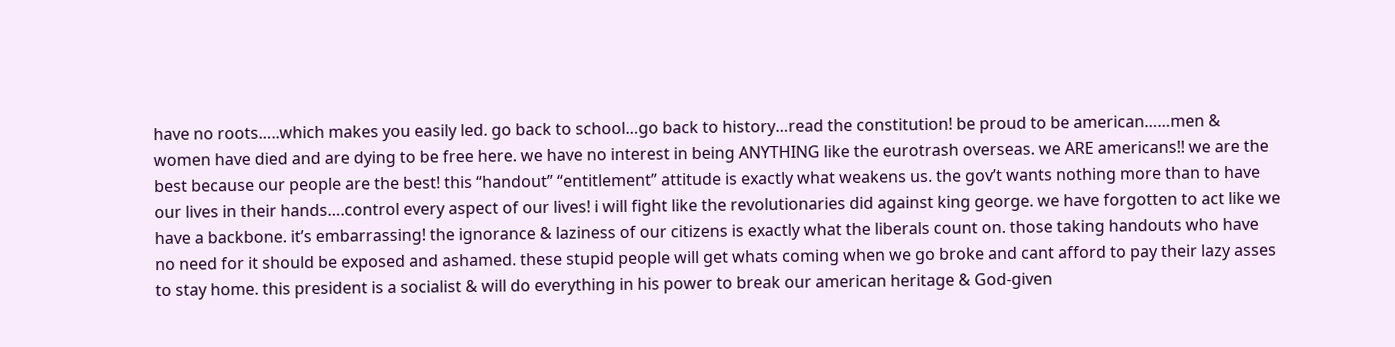have no roots…..which makes you easily led. go back to school…go back to history…read the constitution! be proud to be american……men & women have died and are dying to be free here. we have no interest in being ANYTHING like the eurotrash overseas. we ARE americans!! we are the best because our people are the best! this “handout” “entitlement” attitude is exactly what weakens us. the gov’t wants nothing more than to have our lives in their hands….control every aspect of our lives! i will fight like the revolutionaries did against king george. we have forgotten to act like we have a backbone. it’s embarrassing! the ignorance & laziness of our citizens is exactly what the liberals count on. those taking handouts who have no need for it should be exposed and ashamed. these stupid people will get whats coming when we go broke and cant afford to pay their lazy asses to stay home. this president is a socialist & will do everything in his power to break our american heritage & God-given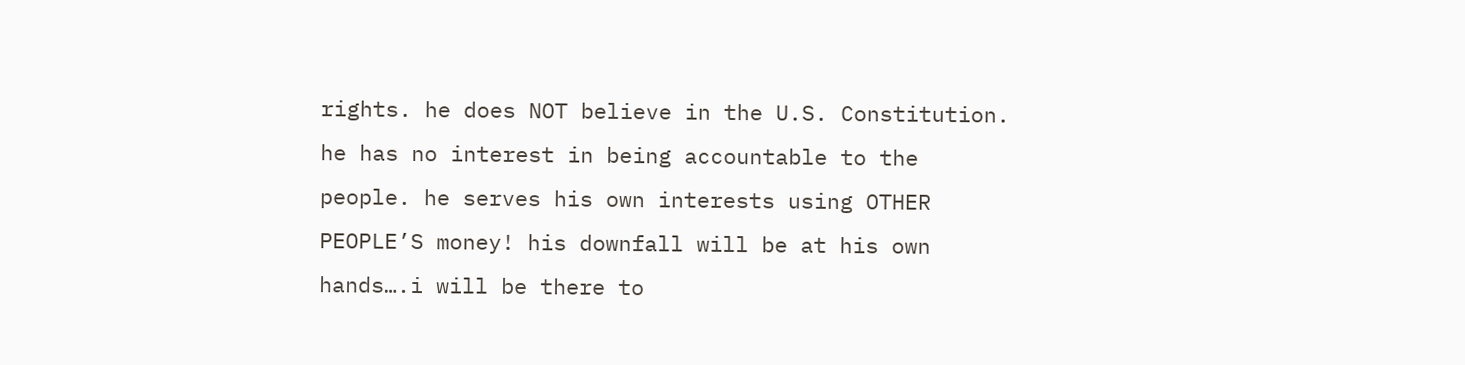rights. he does NOT believe in the U.S. Constitution. he has no interest in being accountable to the people. he serves his own interests using OTHER PEOPLE’S money! his downfall will be at his own hands….i will be there to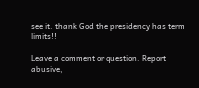see it. thank God the presidency has term limits!!

Leave a comment or question. Report abusive,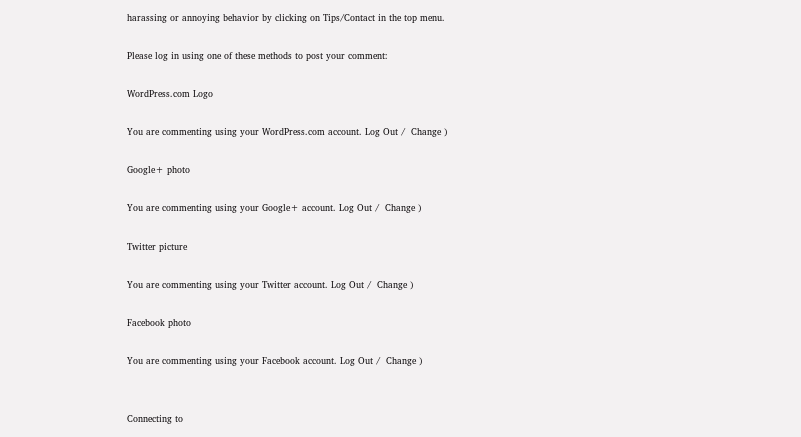harassing or annoying behavior by clicking on Tips/Contact in the top menu.

Please log in using one of these methods to post your comment:

WordPress.com Logo

You are commenting using your WordPress.com account. Log Out /  Change )

Google+ photo

You are commenting using your Google+ account. Log Out /  Change )

Twitter picture

You are commenting using your Twitter account. Log Out /  Change )

Facebook photo

You are commenting using your Facebook account. Log Out /  Change )


Connecting to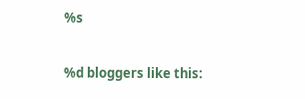%s

%d bloggers like this: